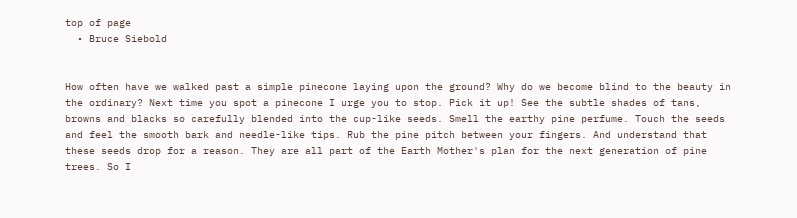top of page
  • Bruce Siebold


How often have we walked past a simple pinecone laying upon the ground? Why do we become blind to the beauty in the ordinary? Next time you spot a pinecone I urge you to stop. Pick it up! See the subtle shades of tans, browns and blacks so carefully blended into the cup-like seeds. Smell the earthy pine perfume. Touch the seeds and feel the smooth bark and needle-like tips. Rub the pine pitch between your fingers. And understand that these seeds drop for a reason. They are all part of the Earth Mother's plan for the next generation of pine trees. So I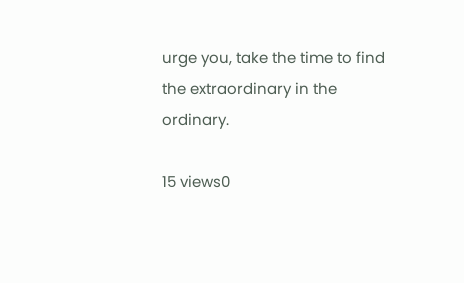urge you, take the time to find the extraordinary in the ordinary.

15 views0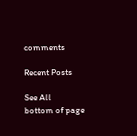comments

Recent Posts

See All
bottom of page